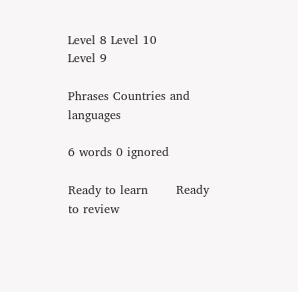Level 8 Level 10
Level 9

Phrases Countries and languages

6 words 0 ignored

Ready to learn       Ready to review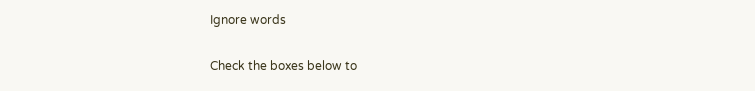Ignore words

Check the boxes below to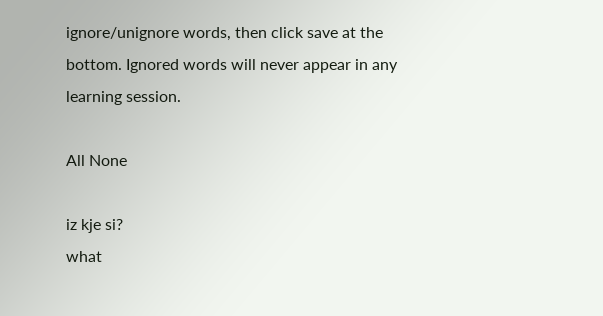ignore/unignore words, then click save at the bottom. Ignored words will never appear in any learning session.

All None

iz kje si?
what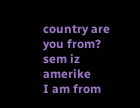country are you from?
sem iz amerike
I am from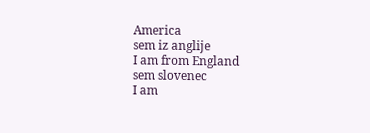America
sem iz anglije
I am from England
sem slovenec
I am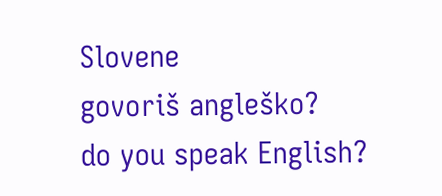Slovene
govoriš angleško?
do you speak English?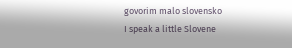govorim malo slovensko
I speak a little Slovene